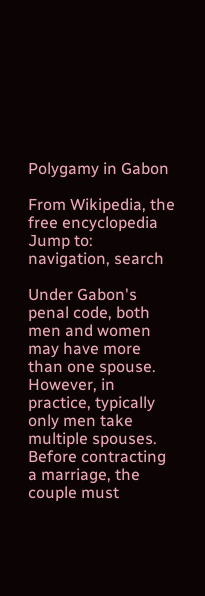Polygamy in Gabon

From Wikipedia, the free encyclopedia
Jump to: navigation, search

Under Gabon's penal code, both men and women may have more than one spouse. However, in practice, typically only men take multiple spouses. Before contracting a marriage, the couple must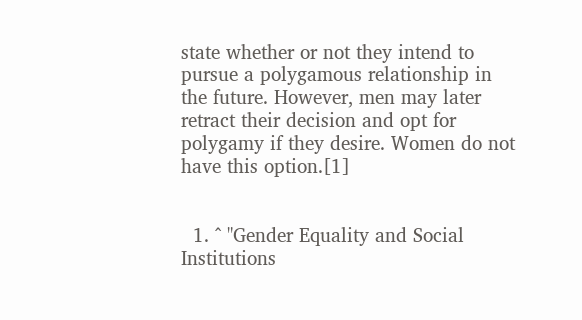state whether or not they intend to pursue a polygamous relationship in the future. However, men may later retract their decision and opt for polygamy if they desire. Women do not have this option.[1]


  1. ^ "Gender Equality and Social Institutions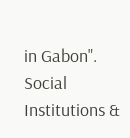in Gabon". Social Institutions &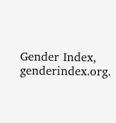Gender Index, genderindex.org.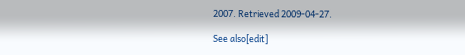2007. Retrieved 2009-04-27.

See also[edit]